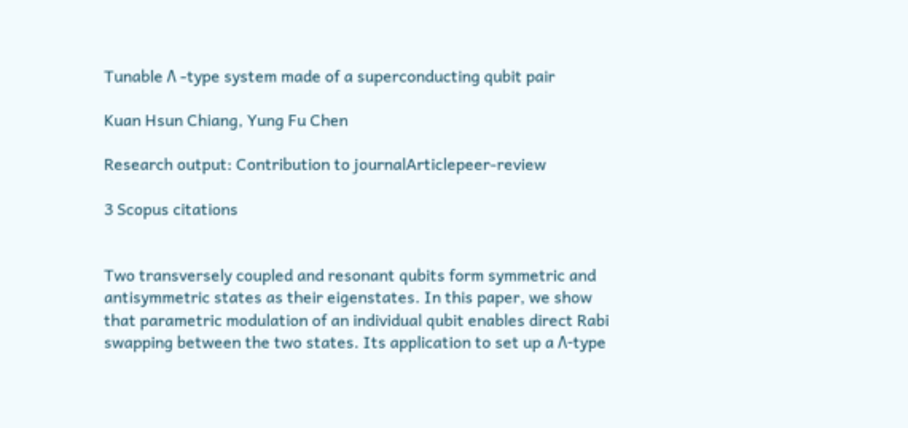Tunable Λ -type system made of a superconducting qubit pair

Kuan Hsun Chiang, Yung Fu Chen

Research output: Contribution to journalArticlepeer-review

3 Scopus citations


Two transversely coupled and resonant qubits form symmetric and antisymmetric states as their eigenstates. In this paper, we show that parametric modulation of an individual qubit enables direct Rabi swapping between the two states. Its application to set up a Λ-type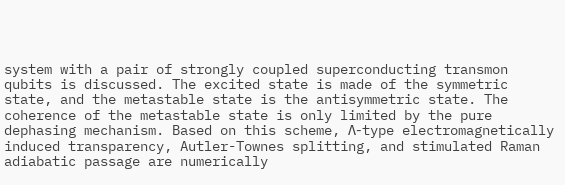system with a pair of strongly coupled superconducting transmon qubits is discussed. The excited state is made of the symmetric state, and the metastable state is the antisymmetric state. The coherence of the metastable state is only limited by the pure dephasing mechanism. Based on this scheme, Λ-type electromagnetically induced transparency, Autler-Townes splitting, and stimulated Raman adiabatic passage are numerically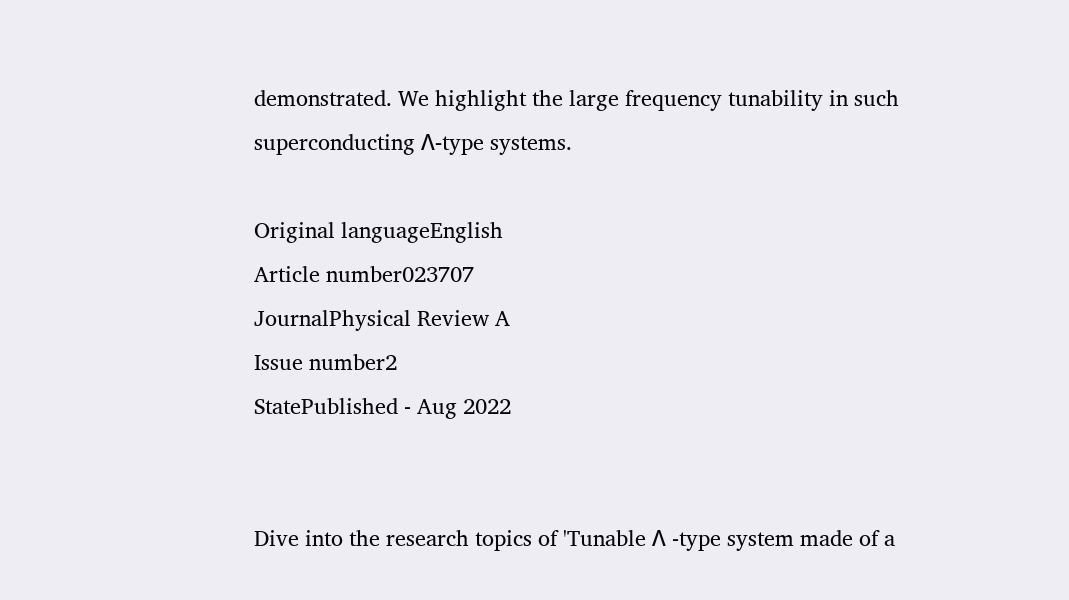demonstrated. We highlight the large frequency tunability in such superconducting Λ-type systems.

Original languageEnglish
Article number023707
JournalPhysical Review A
Issue number2
StatePublished - Aug 2022


Dive into the research topics of 'Tunable Λ -type system made of a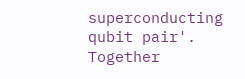superconducting qubit pair'. Together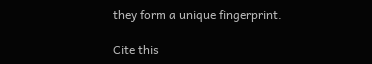they form a unique fingerprint.

Cite this